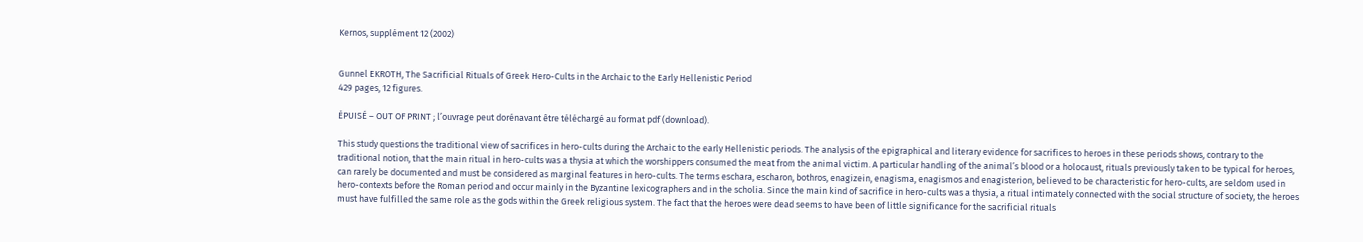Kernos, supplément 12 (2002)


Gunnel EKROTH, The Sacrificial Rituals of Greek Hero-Cults in the Archaic to the Early Hellenistic Period
429 pages, 12 figures.

ÉPUISÉ – OUT OF PRINT ; l’ouvrage peut dorénavant être téléchargé au format pdf (download).

This study questions the traditional view of sacrifices in hero-cults during the Archaic to the early Hellenistic periods. The analysis of the epigraphical and literary evidence for sacrifices to heroes in these periods shows, contrary to the traditional notion, that the main ritual in hero-cults was a thysia at which the worshippers consumed the meat from the animal victim. A particular handling of the animal’s blood or a holocaust, rituals previously taken to be typical for heroes, can rarely be documented and must be considered as marginal features in hero-cults. The terms eschara, escharon, bothros, enagizein, enagisma, enagismos and enagisterion, believed to be characteristic for hero-cults, are seldom used in hero-contexts before the Roman period and occur mainly in the Byzantine lexicographers and in the scholia. Since the main kind of sacrifice in hero-cults was a thysia, a ritual intimately connected with the social structure of society, the heroes must have fulfilled the same role as the gods within the Greek religious system. The fact that the heroes were dead seems to have been of little significance for the sacrificial rituals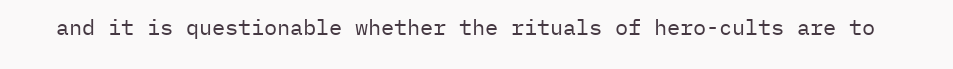and it is questionable whether the rituals of hero-cults are to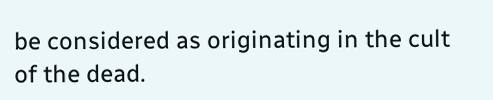be considered as originating in the cult of the dead.